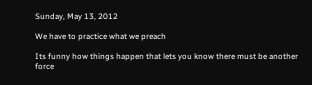Sunday, May 13, 2012

We have to practice what we preach

Its funny how things happen that lets you know there must be another force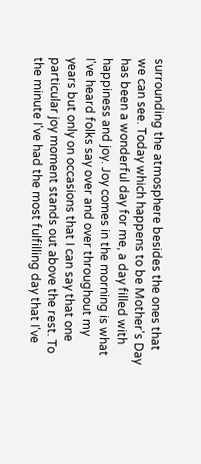surrounding the atmosphere besides the ones that we can see. Today which happens to be Mother's Day has been a wonderful day for me, a day filled with happiness and joy. Joy comes in the morning is what I've heard folks say over and over throughout my years but only on occasions that I can say that one particular joy moment stands out above the rest. To the minute I've had the most fulfilling day that I've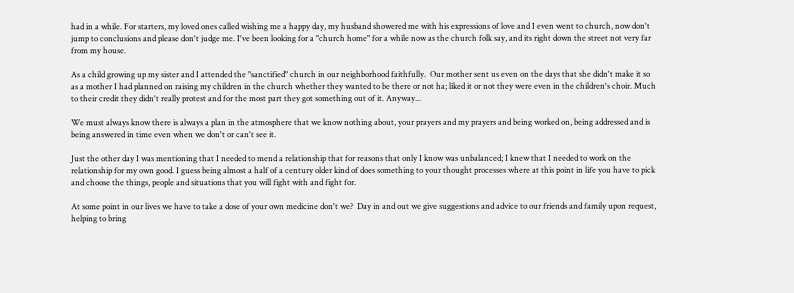had in a while. For starters, my loved ones called wishing me a happy day, my husband showered me with his expressions of love and I even went to church, now don't jump to conclusions and please don't judge me. I've been looking for a "church home" for a while now as the church folk say, and its right down the street not very far from my house.

As a child growing up my sister and I attended the "sanctified" church in our neighborhood faithfully.  Our mother sent us even on the days that she didn't make it so as a mother I had planned on raising my children in the church whether they wanted to be there or not ha; liked it or not they were even in the children's choir. Much to their credit they didn't really protest and for the most part they got something out of it. Anyway...

We must always know there is always a plan in the atmosphere that we know nothing about, your prayers and my prayers and being worked on, being addressed and is being answered in time even when we don't or can't see it.

Just the other day I was mentioning that I needed to mend a relationship that for reasons that only I know was unbalanced; I knew that I needed to work on the relationship for my own good. I guess being almost a half of a century older kind of does something to your thought processes where at this point in life you have to pick and choose the things, people and situations that you will fight with and fight for.

At some point in our lives we have to take a dose of your own medicine don't we?  Day in and out we give suggestions and advice to our friends and family upon request, helping to bring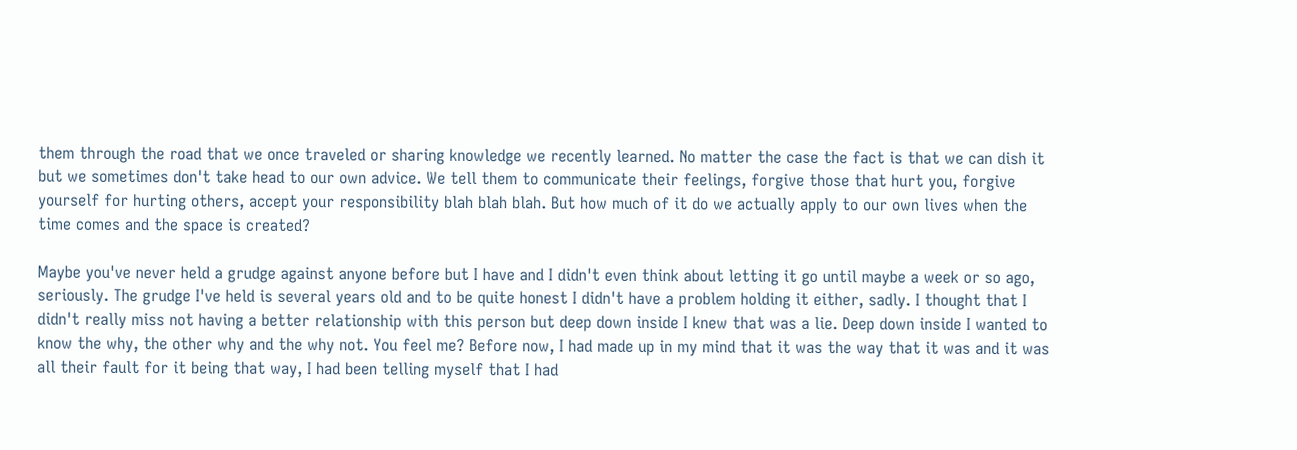them through the road that we once traveled or sharing knowledge we recently learned. No matter the case the fact is that we can dish it but we sometimes don't take head to our own advice. We tell them to communicate their feelings, forgive those that hurt you, forgive yourself for hurting others, accept your responsibility blah blah blah. But how much of it do we actually apply to our own lives when the time comes and the space is created?

Maybe you've never held a grudge against anyone before but I have and I didn't even think about letting it go until maybe a week or so ago, seriously. The grudge I've held is several years old and to be quite honest I didn't have a problem holding it either, sadly. I thought that I didn't really miss not having a better relationship with this person but deep down inside I knew that was a lie. Deep down inside I wanted to know the why, the other why and the why not. You feel me? Before now, I had made up in my mind that it was the way that it was and it was all their fault for it being that way, I had been telling myself that I had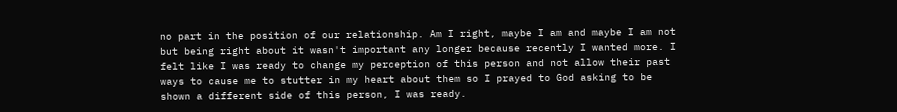no part in the position of our relationship. Am I right, maybe I am and maybe I am not but being right about it wasn't important any longer because recently I wanted more. I felt like I was ready to change my perception of this person and not allow their past ways to cause me to stutter in my heart about them so I prayed to God asking to be shown a different side of this person, I was ready.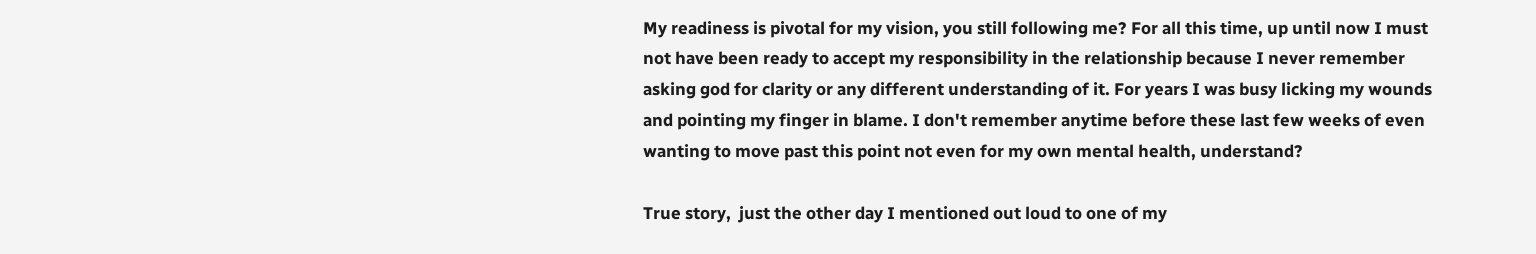My readiness is pivotal for my vision, you still following me? For all this time, up until now I must not have been ready to accept my responsibility in the relationship because I never remember asking god for clarity or any different understanding of it. For years I was busy licking my wounds and pointing my finger in blame. I don't remember anytime before these last few weeks of even wanting to move past this point not even for my own mental health, understand?

True story,  just the other day I mentioned out loud to one of my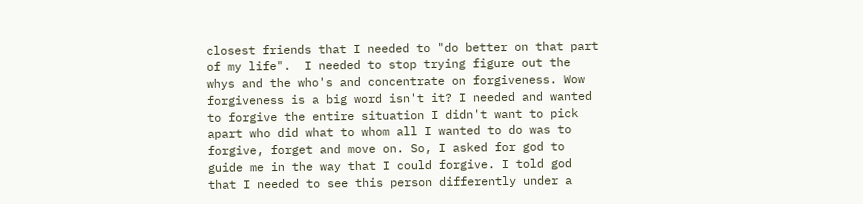closest friends that I needed to "do better on that part of my life".  I needed to stop trying figure out the whys and the who's and concentrate on forgiveness. Wow forgiveness is a big word isn't it? I needed and wanted to forgive the entire situation I didn't want to pick apart who did what to whom all I wanted to do was to forgive, forget and move on. So, I asked for god to guide me in the way that I could forgive. I told god that I needed to see this person differently under a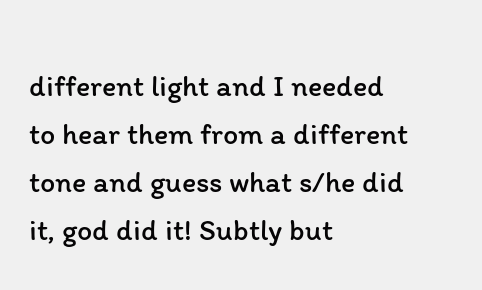different light and I needed to hear them from a different tone and guess what s/he did it, god did it! Subtly but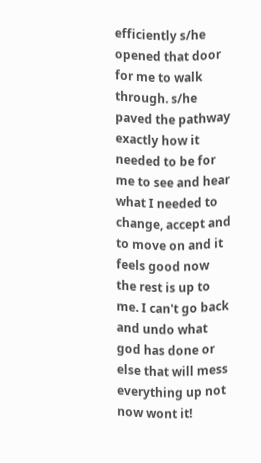efficiently s/he opened that door for me to walk through. s/he paved the pathway exactly how it needed to be for me to see and hear what I needed to change, accept and to move on and it feels good now the rest is up to me. I can't go back and undo what god has done or else that will mess everything up not now wont it!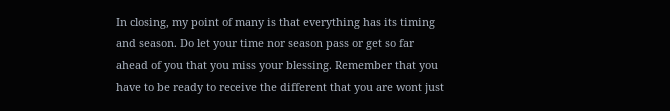In closing, my point of many is that everything has its timing and season. Do let your time nor season pass or get so far ahead of you that you miss your blessing. Remember that you have to be ready to receive the different that you are wont just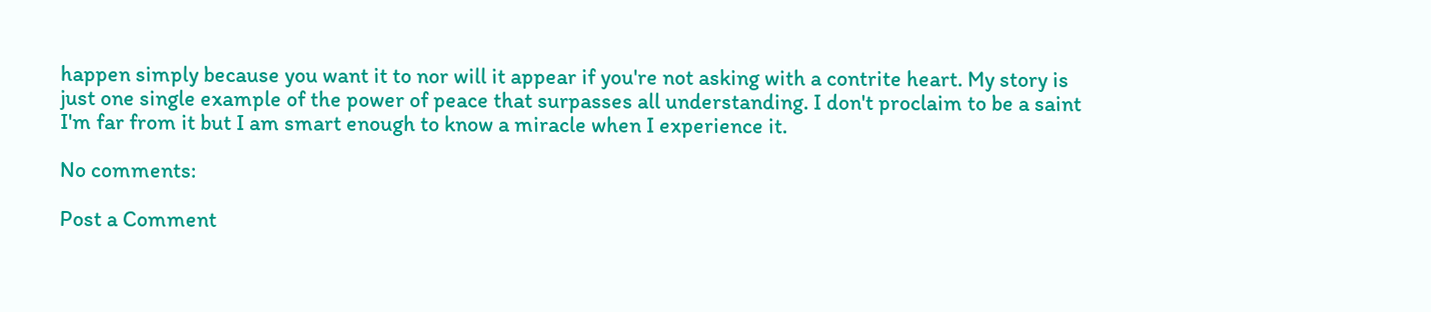happen simply because you want it to nor will it appear if you're not asking with a contrite heart. My story is just one single example of the power of peace that surpasses all understanding. I don't proclaim to be a saint I'm far from it but I am smart enough to know a miracle when I experience it.

No comments:

Post a Comment